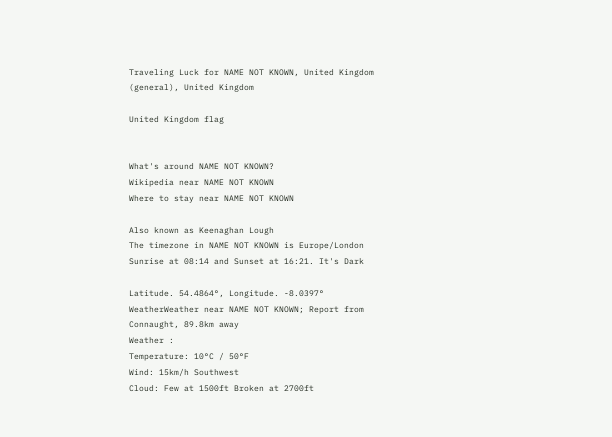Traveling Luck for NAME NOT KNOWN, United Kingdom (general), United Kingdom

United Kingdom flag


What's around NAME NOT KNOWN?
Wikipedia near NAME NOT KNOWN
Where to stay near NAME NOT KNOWN

Also known as Keenaghan Lough
The timezone in NAME NOT KNOWN is Europe/London
Sunrise at 08:14 and Sunset at 16:21. It's Dark

Latitude. 54.4864°, Longitude. -8.0397°
WeatherWeather near NAME NOT KNOWN; Report from Connaught, 89.8km away
Weather :
Temperature: 10°C / 50°F
Wind: 15km/h Southwest
Cloud: Few at 1500ft Broken at 2700ft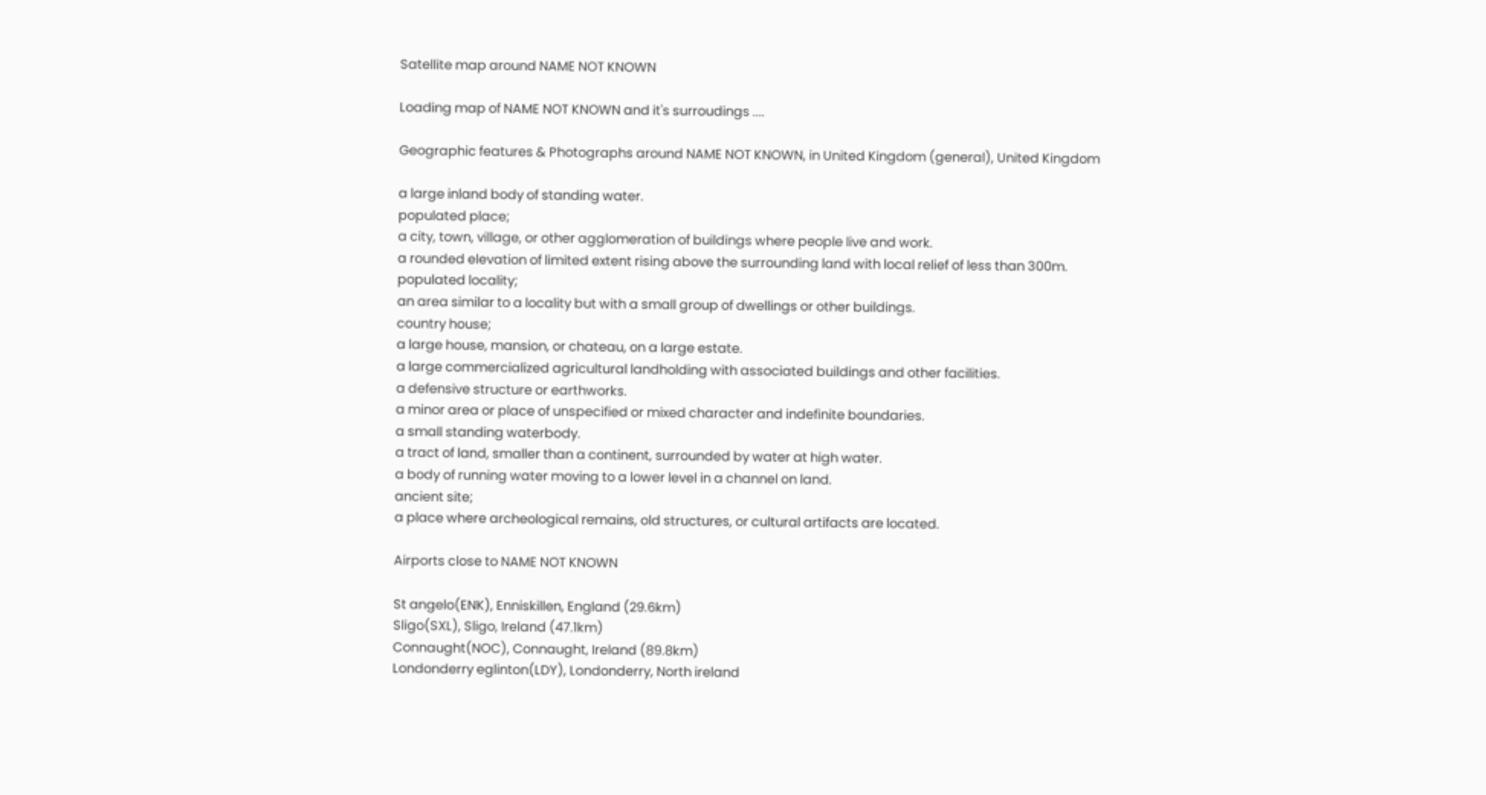Satellite map around NAME NOT KNOWN

Loading map of NAME NOT KNOWN and it's surroudings ....

Geographic features & Photographs around NAME NOT KNOWN, in United Kingdom (general), United Kingdom

a large inland body of standing water.
populated place;
a city, town, village, or other agglomeration of buildings where people live and work.
a rounded elevation of limited extent rising above the surrounding land with local relief of less than 300m.
populated locality;
an area similar to a locality but with a small group of dwellings or other buildings.
country house;
a large house, mansion, or chateau, on a large estate.
a large commercialized agricultural landholding with associated buildings and other facilities.
a defensive structure or earthworks.
a minor area or place of unspecified or mixed character and indefinite boundaries.
a small standing waterbody.
a tract of land, smaller than a continent, surrounded by water at high water.
a body of running water moving to a lower level in a channel on land.
ancient site;
a place where archeological remains, old structures, or cultural artifacts are located.

Airports close to NAME NOT KNOWN

St angelo(ENK), Enniskillen, England (29.6km)
Sligo(SXL), Sligo, Ireland (47.1km)
Connaught(NOC), Connaught, Ireland (89.8km)
Londonderry eglinton(LDY), Londonderry, North ireland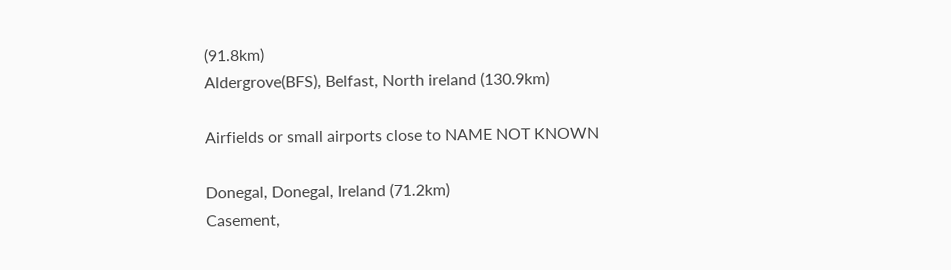(91.8km)
Aldergrove(BFS), Belfast, North ireland (130.9km)

Airfields or small airports close to NAME NOT KNOWN

Donegal, Donegal, Ireland (71.2km)
Casement,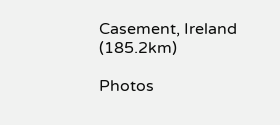Casement, Ireland (185.2km)

Photos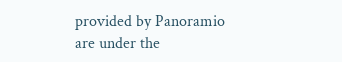provided by Panoramio are under the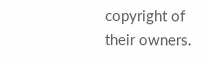copyright of their owners.